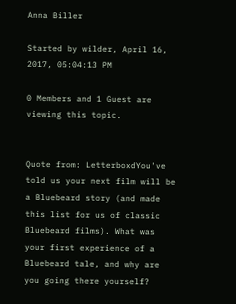Anna Biller

Started by wilder, April 16, 2017, 05:04:13 PM

0 Members and 1 Guest are viewing this topic.


Quote from: LetterboxdYou've told us your next film will be a Bluebeard story (and made this list for us of classic Bluebeard films). What was your first experience of a Bluebeard tale, and why are you going there yourself?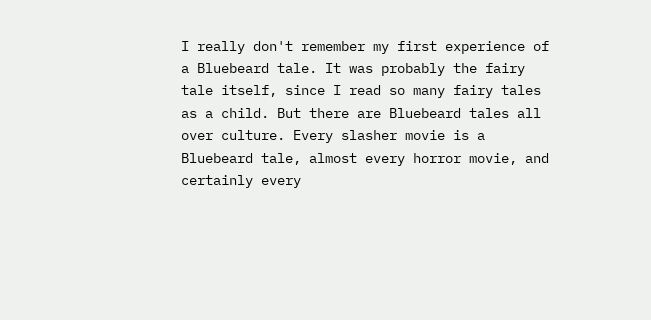I really don't remember my first experience of a Bluebeard tale. It was probably the fairy tale itself, since I read so many fairy tales as a child. But there are Bluebeard tales all over culture. Every slasher movie is a Bluebeard tale, almost every horror movie, and certainly every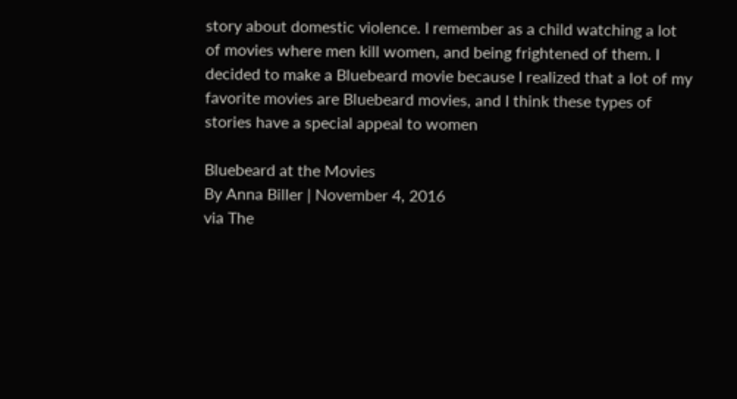story about domestic violence. I remember as a child watching a lot of movies where men kill women, and being frightened of them. I decided to make a Bluebeard movie because I realized that a lot of my favorite movies are Bluebeard movies, and I think these types of stories have a special appeal to women

Bluebeard at the Movies
By Anna Biller | November 4, 2016
via The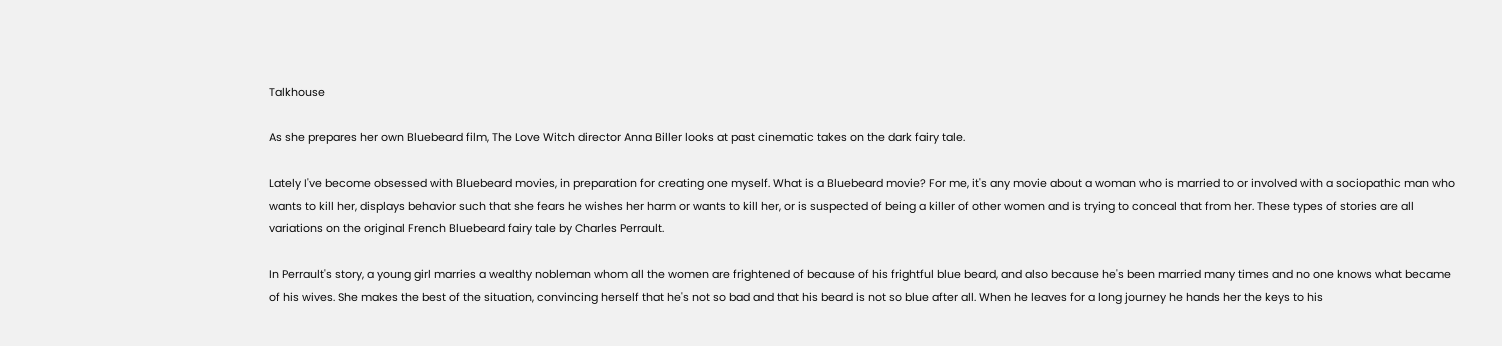Talkhouse

As she prepares her own Bluebeard film, The Love Witch director Anna Biller looks at past cinematic takes on the dark fairy tale.

Lately I've become obsessed with Bluebeard movies, in preparation for creating one myself. What is a Bluebeard movie? For me, it's any movie about a woman who is married to or involved with a sociopathic man who wants to kill her, displays behavior such that she fears he wishes her harm or wants to kill her, or is suspected of being a killer of other women and is trying to conceal that from her. These types of stories are all variations on the original French Bluebeard fairy tale by Charles Perrault.

In Perrault's story, a young girl marries a wealthy nobleman whom all the women are frightened of because of his frightful blue beard, and also because he's been married many times and no one knows what became of his wives. She makes the best of the situation, convincing herself that he's not so bad and that his beard is not so blue after all. When he leaves for a long journey he hands her the keys to his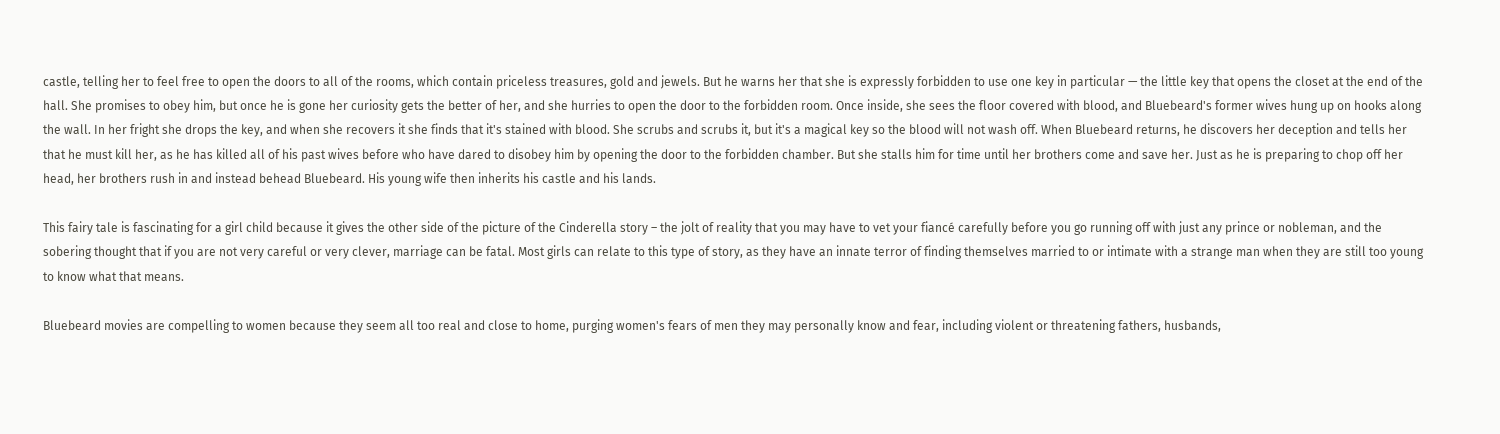castle, telling her to feel free to open the doors to all of the rooms, which contain priceless treasures, gold and jewels. But he warns her that she is expressly forbidden to use one key in particular — the little key that opens the closet at the end of the hall. She promises to obey him, but once he is gone her curiosity gets the better of her, and she hurries to open the door to the forbidden room. Once inside, she sees the floor covered with blood, and Bluebeard's former wives hung up on hooks along the wall. In her fright she drops the key, and when she recovers it she finds that it's stained with blood. She scrubs and scrubs it, but it's a magical key so the blood will not wash off. When Bluebeard returns, he discovers her deception and tells her that he must kill her, as he has killed all of his past wives before who have dared to disobey him by opening the door to the forbidden chamber. But she stalls him for time until her brothers come and save her. Just as he is preparing to chop off her head, her brothers rush in and instead behead Bluebeard. His young wife then inherits his castle and his lands.

This fairy tale is fascinating for a girl child because it gives the other side of the picture of the Cinderella story – the jolt of reality that you may have to vet your fiancé carefully before you go running off with just any prince or nobleman, and the sobering thought that if you are not very careful or very clever, marriage can be fatal. Most girls can relate to this type of story, as they have an innate terror of finding themselves married to or intimate with a strange man when they are still too young to know what that means.

Bluebeard movies are compelling to women because they seem all too real and close to home, purging women's fears of men they may personally know and fear, including violent or threatening fathers, husbands,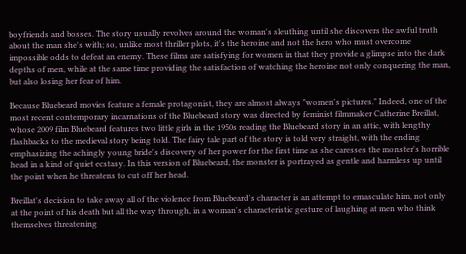boyfriends and bosses. The story usually revolves around the woman's sleuthing until she discovers the awful truth about the man she's with; so, unlike most thriller plots, it's the heroine and not the hero who must overcome impossible odds to defeat an enemy. These films are satisfying for women in that they provide a glimpse into the dark depths of men, while at the same time providing the satisfaction of watching the heroine not only conquering the man, but also losing her fear of him.

Because Bluebeard movies feature a female protagonist, they are almost always "women's pictures." Indeed, one of the most recent contemporary incarnations of the Bluebeard story was directed by feminist filmmaker Catherine Breillat, whose 2009 film Bluebeard features two little girls in the 1950s reading the Bluebeard story in an attic, with lengthy flashbacks to the medieval story being told. The fairy tale part of the story is told very straight, with the ending emphasizing the achingly young bride's discovery of her power for the first time as she caresses the monster's horrible head in a kind of quiet ecstasy. In this version of Bluebeard, the monster is portrayed as gentle and harmless up until the point when he threatens to cut off her head.

Breillat's decision to take away all of the violence from Bluebeard's character is an attempt to emasculate him, not only at the point of his death but all the way through, in a woman's characteristic gesture of laughing at men who think themselves threatening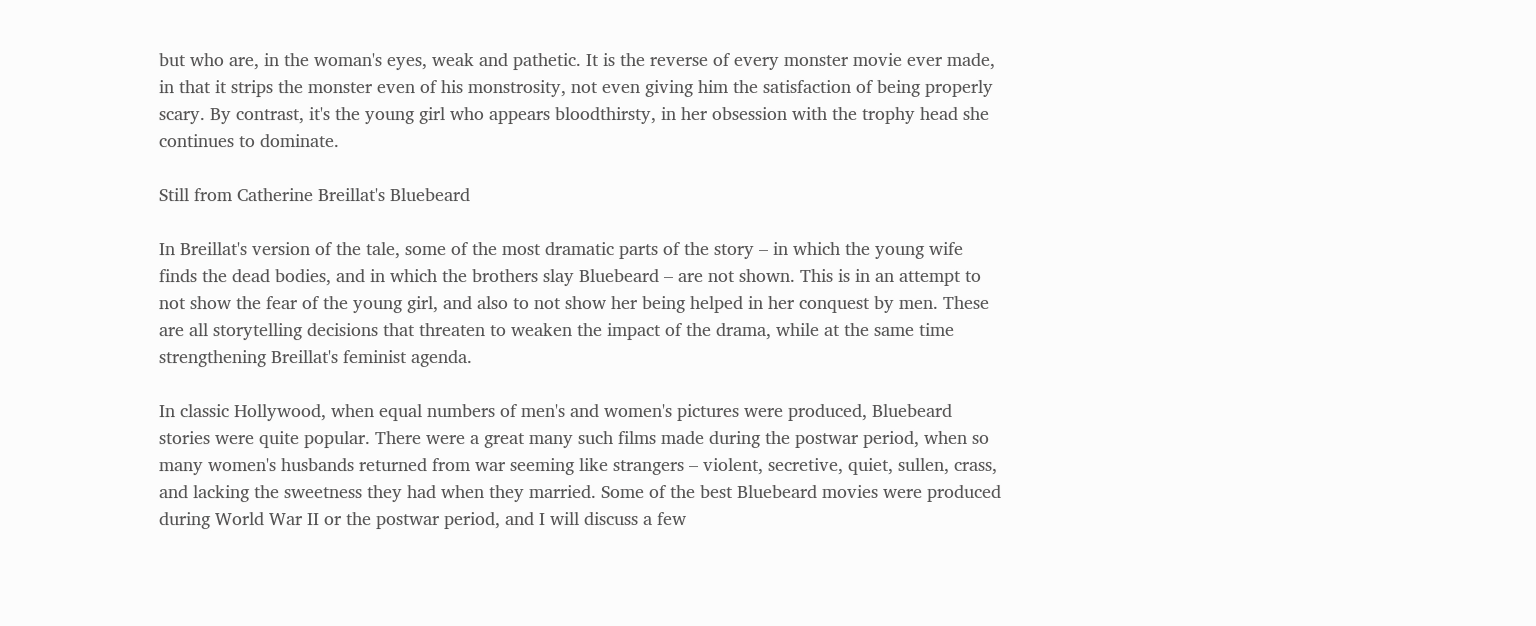but who are, in the woman's eyes, weak and pathetic. It is the reverse of every monster movie ever made, in that it strips the monster even of his monstrosity, not even giving him the satisfaction of being properly scary. By contrast, it's the young girl who appears bloodthirsty, in her obsession with the trophy head she continues to dominate.

Still from Catherine Breillat's Bluebeard

In Breillat's version of the tale, some of the most dramatic parts of the story – in which the young wife finds the dead bodies, and in which the brothers slay Bluebeard – are not shown. This is in an attempt to not show the fear of the young girl, and also to not show her being helped in her conquest by men. These are all storytelling decisions that threaten to weaken the impact of the drama, while at the same time strengthening Breillat's feminist agenda.

In classic Hollywood, when equal numbers of men's and women's pictures were produced, Bluebeard stories were quite popular. There were a great many such films made during the postwar period, when so many women's husbands returned from war seeming like strangers – violent, secretive, quiet, sullen, crass, and lacking the sweetness they had when they married. Some of the best Bluebeard movies were produced during World War II or the postwar period, and I will discuss a few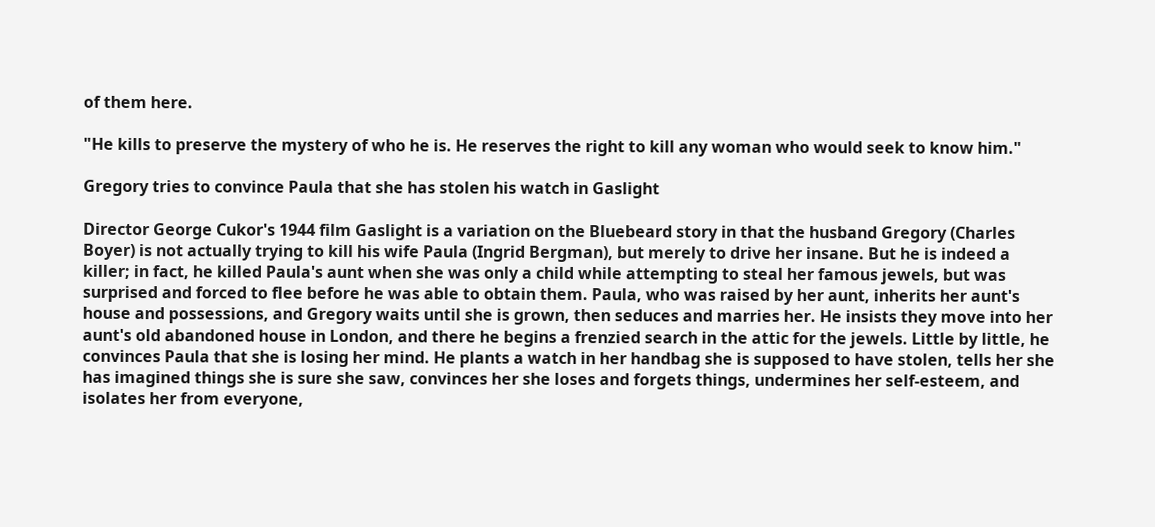of them here.

"He kills to preserve the mystery of who he is. He reserves the right to kill any woman who would seek to know him."

Gregory tries to convince Paula that she has stolen his watch in Gaslight

Director George Cukor's 1944 film Gaslight is a variation on the Bluebeard story in that the husband Gregory (Charles Boyer) is not actually trying to kill his wife Paula (Ingrid Bergman), but merely to drive her insane. But he is indeed a killer; in fact, he killed Paula's aunt when she was only a child while attempting to steal her famous jewels, but was surprised and forced to flee before he was able to obtain them. Paula, who was raised by her aunt, inherits her aunt's house and possessions, and Gregory waits until she is grown, then seduces and marries her. He insists they move into her aunt's old abandoned house in London, and there he begins a frenzied search in the attic for the jewels. Little by little, he convinces Paula that she is losing her mind. He plants a watch in her handbag she is supposed to have stolen, tells her she has imagined things she is sure she saw, convinces her she loses and forgets things, undermines her self-esteem, and isolates her from everyone,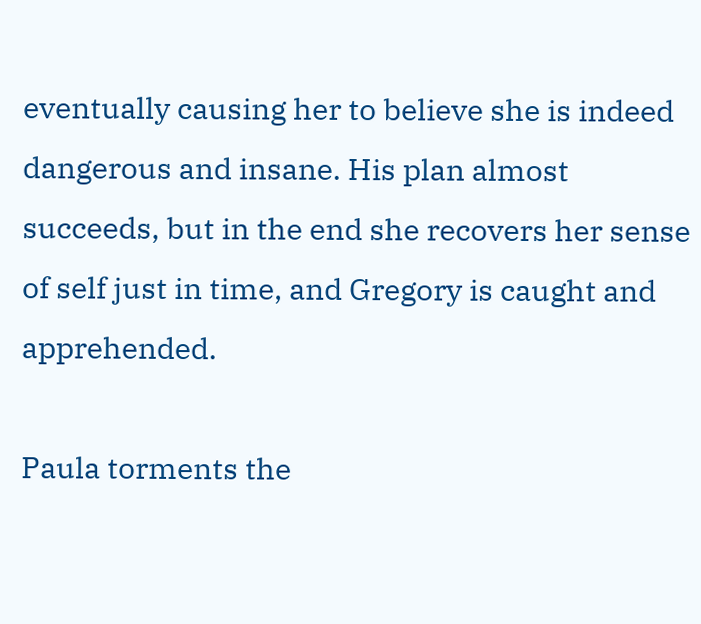eventually causing her to believe she is indeed dangerous and insane. His plan almost succeeds, but in the end she recovers her sense of self just in time, and Gregory is caught and apprehended.

Paula torments the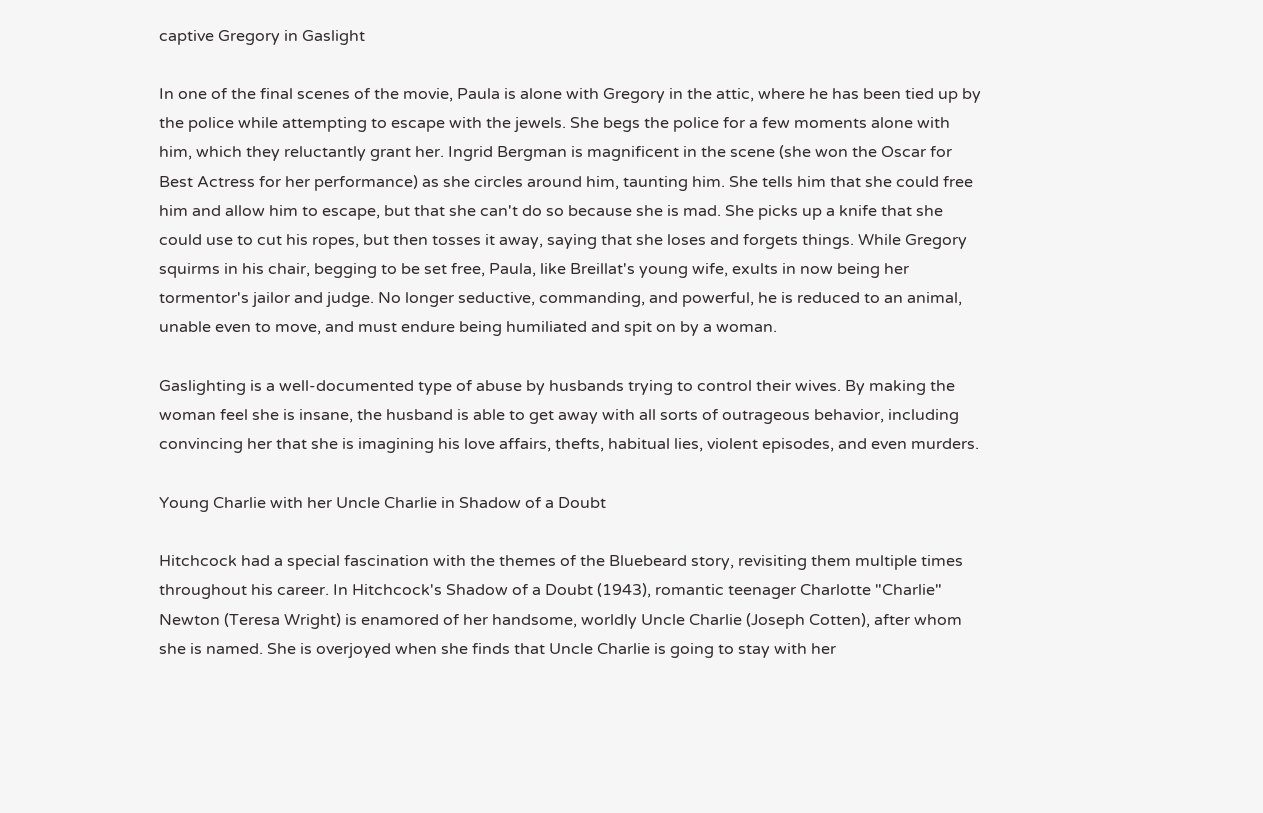captive Gregory in Gaslight

In one of the final scenes of the movie, Paula is alone with Gregory in the attic, where he has been tied up by the police while attempting to escape with the jewels. She begs the police for a few moments alone with him, which they reluctantly grant her. Ingrid Bergman is magnificent in the scene (she won the Oscar for Best Actress for her performance) as she circles around him, taunting him. She tells him that she could free him and allow him to escape, but that she can't do so because she is mad. She picks up a knife that she could use to cut his ropes, but then tosses it away, saying that she loses and forgets things. While Gregory squirms in his chair, begging to be set free, Paula, like Breillat's young wife, exults in now being her tormentor's jailor and judge. No longer seductive, commanding, and powerful, he is reduced to an animal, unable even to move, and must endure being humiliated and spit on by a woman.

Gaslighting is a well-documented type of abuse by husbands trying to control their wives. By making the woman feel she is insane, the husband is able to get away with all sorts of outrageous behavior, including convincing her that she is imagining his love affairs, thefts, habitual lies, violent episodes, and even murders.

Young Charlie with her Uncle Charlie in Shadow of a Doubt

Hitchcock had a special fascination with the themes of the Bluebeard story, revisiting them multiple times throughout his career. In Hitchcock's Shadow of a Doubt (1943), romantic teenager Charlotte "Charlie" Newton (Teresa Wright) is enamored of her handsome, worldly Uncle Charlie (Joseph Cotten), after whom she is named. She is overjoyed when she finds that Uncle Charlie is going to stay with her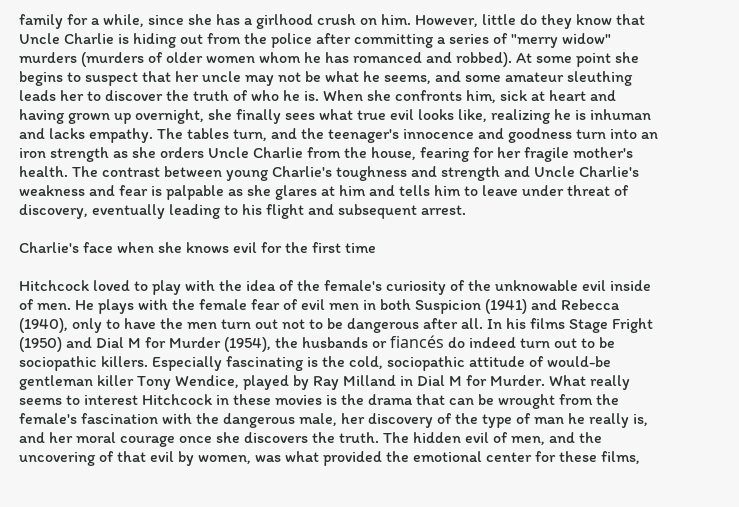family for a while, since she has a girlhood crush on him. However, little do they know that Uncle Charlie is hiding out from the police after committing a series of "merry widow" murders (murders of older women whom he has romanced and robbed). At some point she begins to suspect that her uncle may not be what he seems, and some amateur sleuthing leads her to discover the truth of who he is. When she confronts him, sick at heart and having grown up overnight, she finally sees what true evil looks like, realizing he is inhuman and lacks empathy. The tables turn, and the teenager's innocence and goodness turn into an iron strength as she orders Uncle Charlie from the house, fearing for her fragile mother's health. The contrast between young Charlie's toughness and strength and Uncle Charlie's weakness and fear is palpable as she glares at him and tells him to leave under threat of discovery, eventually leading to his flight and subsequent arrest.

Charlie's face when she knows evil for the first time

Hitchcock loved to play with the idea of the female's curiosity of the unknowable evil inside of men. He plays with the female fear of evil men in both Suspicion (1941) and Rebecca (1940), only to have the men turn out not to be dangerous after all. In his films Stage Fright (1950) and Dial M for Murder (1954), the husbands or fiancés do indeed turn out to be sociopathic killers. Especially fascinating is the cold, sociopathic attitude of would-be gentleman killer Tony Wendice, played by Ray Milland in Dial M for Murder. What really seems to interest Hitchcock in these movies is the drama that can be wrought from the female's fascination with the dangerous male, her discovery of the type of man he really is, and her moral courage once she discovers the truth. The hidden evil of men, and the uncovering of that evil by women, was what provided the emotional center for these films,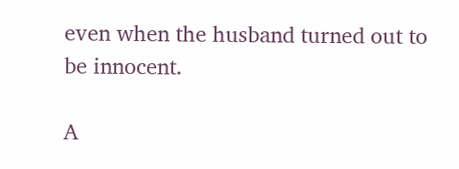even when the husband turned out to be innocent.

A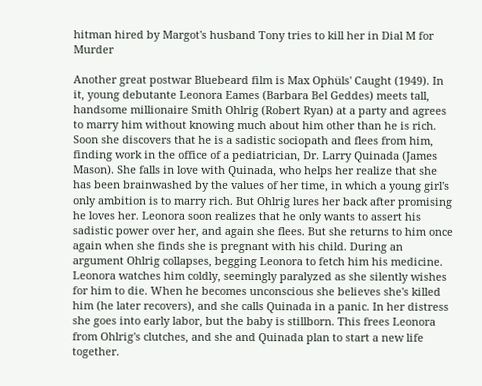hitman hired by Margot's husband Tony tries to kill her in Dial M for Murder

Another great postwar Bluebeard film is Max Ophüls' Caught (1949). In it, young debutante Leonora Eames (Barbara Bel Geddes) meets tall, handsome millionaire Smith Ohlrig (Robert Ryan) at a party and agrees to marry him without knowing much about him other than he is rich. Soon she discovers that he is a sadistic sociopath and flees from him, finding work in the office of a pediatrician, Dr. Larry Quinada (James Mason). She falls in love with Quinada, who helps her realize that she has been brainwashed by the values of her time, in which a young girl's only ambition is to marry rich. But Ohlrig lures her back after promising he loves her. Leonora soon realizes that he only wants to assert his sadistic power over her, and again she flees. But she returns to him once again when she finds she is pregnant with his child. During an argument Ohlrig collapses, begging Leonora to fetch him his medicine. Leonora watches him coldly, seemingly paralyzed as she silently wishes for him to die. When he becomes unconscious she believes she's killed him (he later recovers), and she calls Quinada in a panic. In her distress she goes into early labor, but the baby is stillborn. This frees Leonora from Ohlrig's clutches, and she and Quinada plan to start a new life together.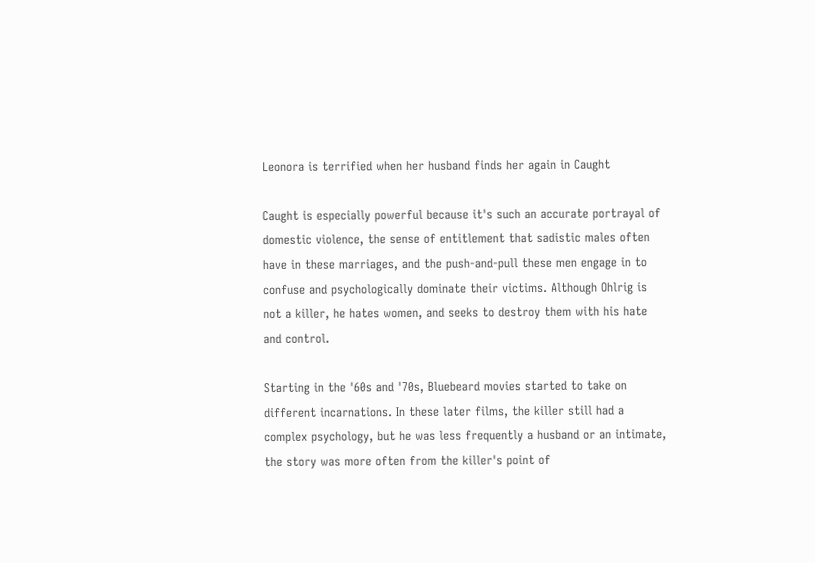Leonora is terrified when her husband finds her again in Caught

Caught is especially powerful because it's such an accurate portrayal of domestic violence, the sense of entitlement that sadistic males often have in these marriages, and the push-and-pull these men engage in to confuse and psychologically dominate their victims. Although Ohlrig is not a killer, he hates women, and seeks to destroy them with his hate and control.

Starting in the '60s and '70s, Bluebeard movies started to take on different incarnations. In these later films, the killer still had a complex psychology, but he was less frequently a husband or an intimate, the story was more often from the killer's point of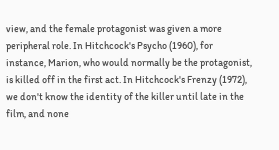view, and the female protagonist was given a more peripheral role. In Hitchcock's Psycho (1960), for instance, Marion, who would normally be the protagonist, is killed off in the first act. In Hitchcock's Frenzy (1972), we don't know the identity of the killer until late in the film, and none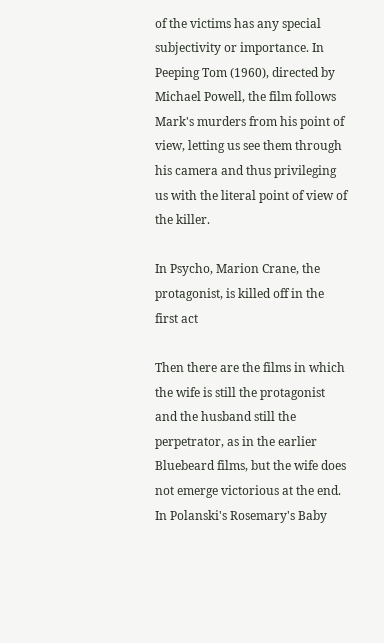of the victims has any special subjectivity or importance. In Peeping Tom (1960), directed by Michael Powell, the film follows Mark's murders from his point of view, letting us see them through his camera and thus privileging us with the literal point of view of the killer.

In Psycho, Marion Crane, the protagonist, is killed off in the first act

Then there are the films in which the wife is still the protagonist and the husband still the perpetrator, as in the earlier Bluebeard films, but the wife does not emerge victorious at the end. In Polanski's Rosemary's Baby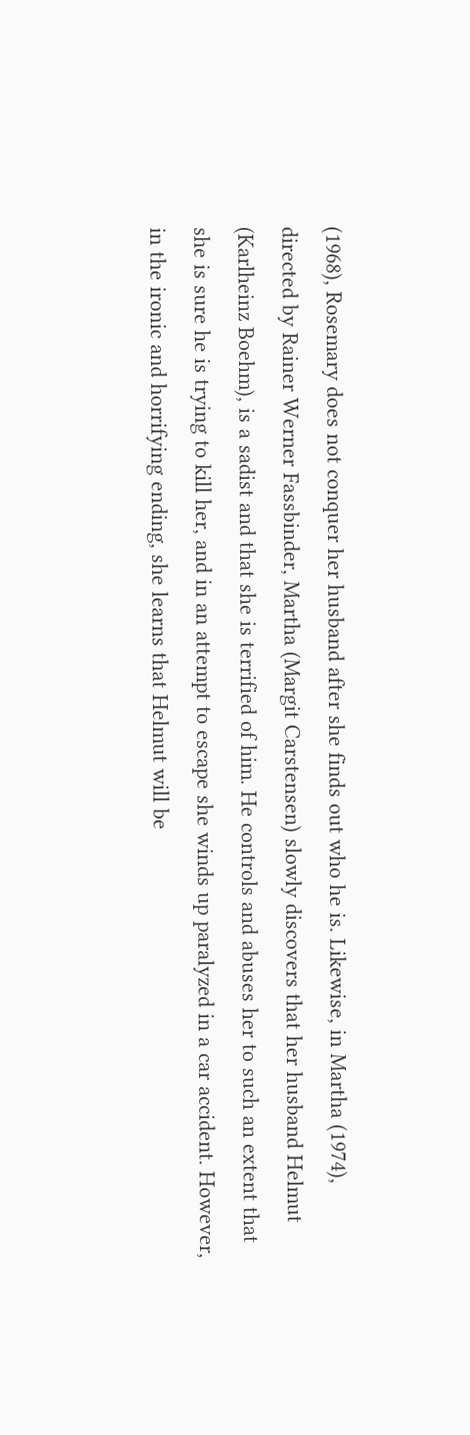(1968), Rosemary does not conquer her husband after she finds out who he is. Likewise, in Martha (1974), directed by Rainer Werner Fassbinder, Martha (Margit Carstensen) slowly discovers that her husband Helmut (Karlheinz Boehm), is a sadist and that she is terrified of him. He controls and abuses her to such an extent that she is sure he is trying to kill her, and in an attempt to escape she winds up paralyzed in a car accident. However, in the ironic and horrifying ending, she learns that Helmut will be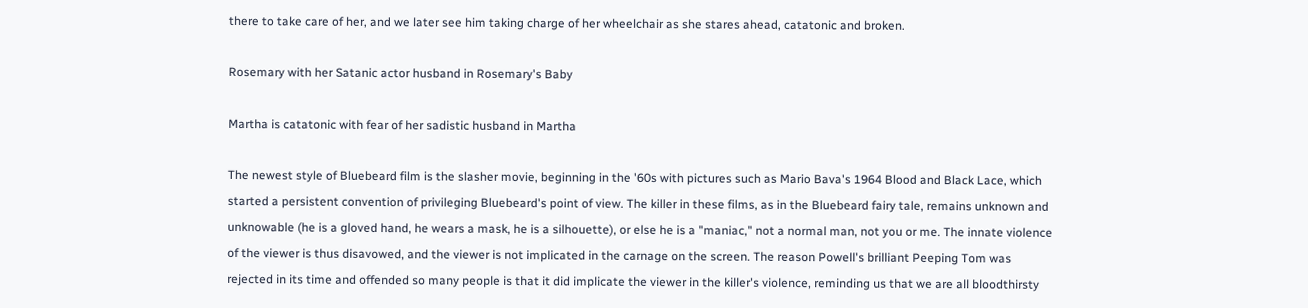there to take care of her, and we later see him taking charge of her wheelchair as she stares ahead, catatonic and broken.

Rosemary with her Satanic actor husband in Rosemary's Baby

Martha is catatonic with fear of her sadistic husband in Martha

The newest style of Bluebeard film is the slasher movie, beginning in the '60s with pictures such as Mario Bava's 1964 Blood and Black Lace, which started a persistent convention of privileging Bluebeard's point of view. The killer in these films, as in the Bluebeard fairy tale, remains unknown and unknowable (he is a gloved hand, he wears a mask, he is a silhouette), or else he is a "maniac," not a normal man, not you or me. The innate violence of the viewer is thus disavowed, and the viewer is not implicated in the carnage on the screen. The reason Powell's brilliant Peeping Tom was rejected in its time and offended so many people is that it did implicate the viewer in the killer's violence, reminding us that we are all bloodthirsty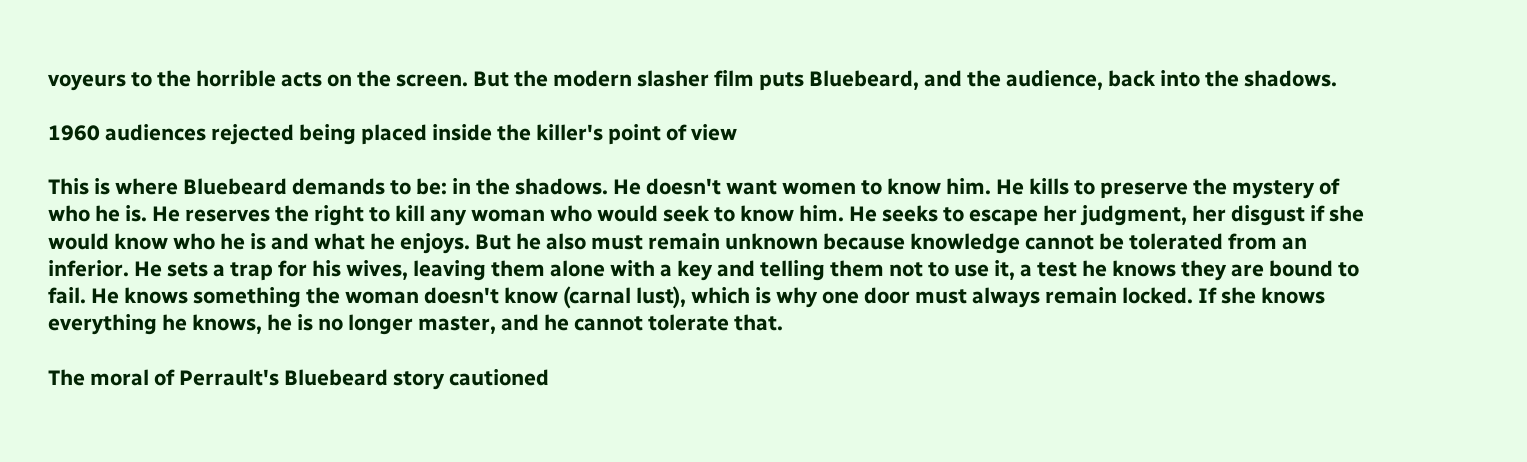voyeurs to the horrible acts on the screen. But the modern slasher film puts Bluebeard, and the audience, back into the shadows.

1960 audiences rejected being placed inside the killer's point of view

This is where Bluebeard demands to be: in the shadows. He doesn't want women to know him. He kills to preserve the mystery of who he is. He reserves the right to kill any woman who would seek to know him. He seeks to escape her judgment, her disgust if she would know who he is and what he enjoys. But he also must remain unknown because knowledge cannot be tolerated from an inferior. He sets a trap for his wives, leaving them alone with a key and telling them not to use it, a test he knows they are bound to fail. He knows something the woman doesn't know (carnal lust), which is why one door must always remain locked. If she knows everything he knows, he is no longer master, and he cannot tolerate that.

The moral of Perrault's Bluebeard story cautioned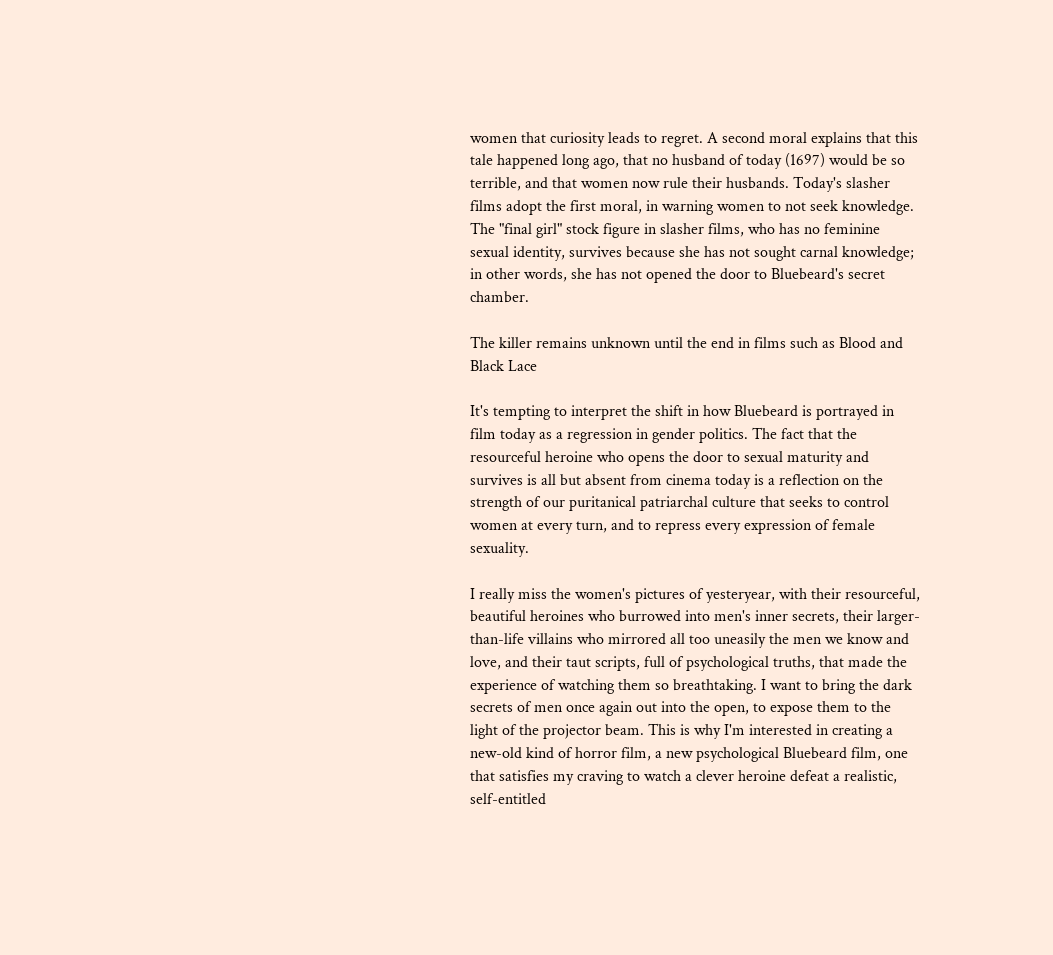women that curiosity leads to regret. A second moral explains that this tale happened long ago, that no husband of today (1697) would be so terrible, and that women now rule their husbands. Today's slasher films adopt the first moral, in warning women to not seek knowledge. The "final girl" stock figure in slasher films, who has no feminine sexual identity, survives because she has not sought carnal knowledge; in other words, she has not opened the door to Bluebeard's secret chamber.

The killer remains unknown until the end in films such as Blood and Black Lace

It's tempting to interpret the shift in how Bluebeard is portrayed in film today as a regression in gender politics. The fact that the resourceful heroine who opens the door to sexual maturity and survives is all but absent from cinema today is a reflection on the strength of our puritanical patriarchal culture that seeks to control women at every turn, and to repress every expression of female sexuality.

I really miss the women's pictures of yesteryear, with their resourceful, beautiful heroines who burrowed into men's inner secrets, their larger-than-life villains who mirrored all too uneasily the men we know and love, and their taut scripts, full of psychological truths, that made the experience of watching them so breathtaking. I want to bring the dark secrets of men once again out into the open, to expose them to the light of the projector beam. This is why I'm interested in creating a new-old kind of horror film, a new psychological Bluebeard film, one that satisfies my craving to watch a clever heroine defeat a realistic, self-entitled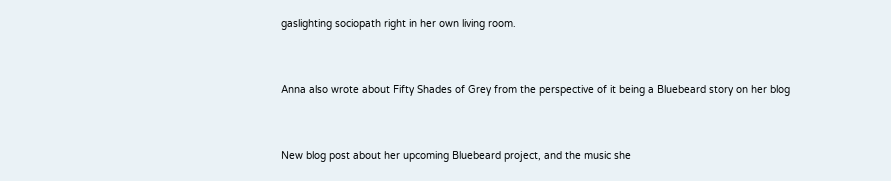gaslighting sociopath right in her own living room.


Anna also wrote about Fifty Shades of Grey from the perspective of it being a Bluebeard story on her blog


New blog post about her upcoming Bluebeard project, and the music she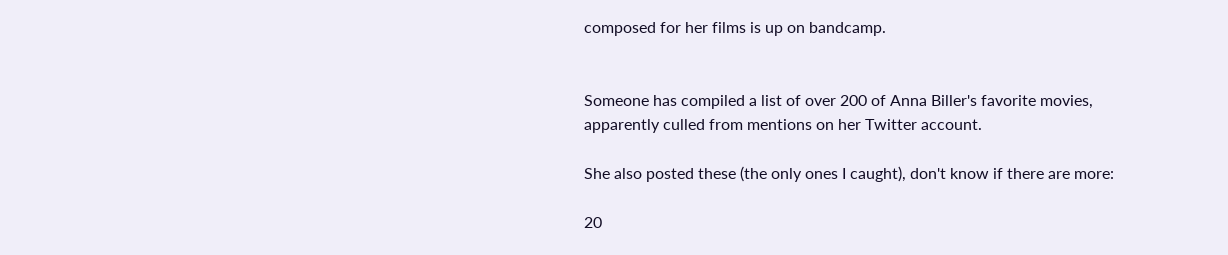composed for her films is up on bandcamp.


Someone has compiled a list of over 200 of Anna Biller's favorite movies, apparently culled from mentions on her Twitter account.

She also posted these (the only ones I caught), don't know if there are more:

20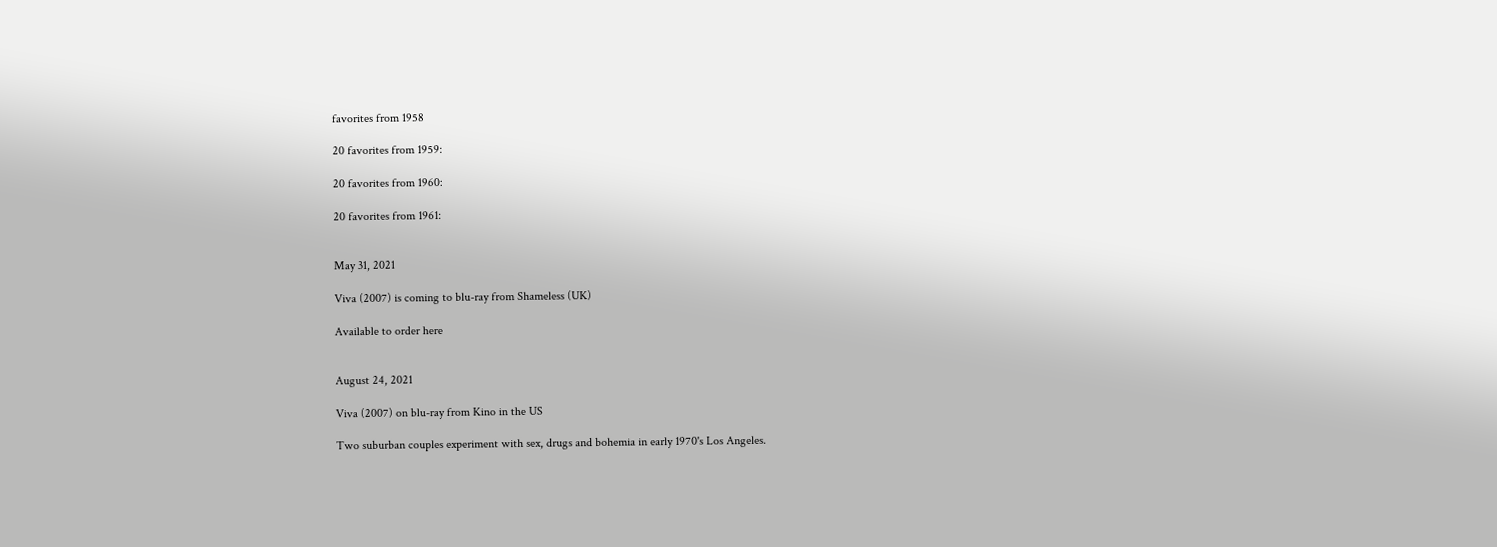favorites from 1958

20 favorites from 1959:

20 favorites from 1960:

20 favorites from 1961:


May 31, 2021

Viva (2007) is coming to blu-ray from Shameless (UK)

Available to order here


August 24, 2021

Viva (2007) on blu-ray from Kino in the US

Two suburban couples experiment with sex, drugs and bohemia in early 1970's Los Angeles.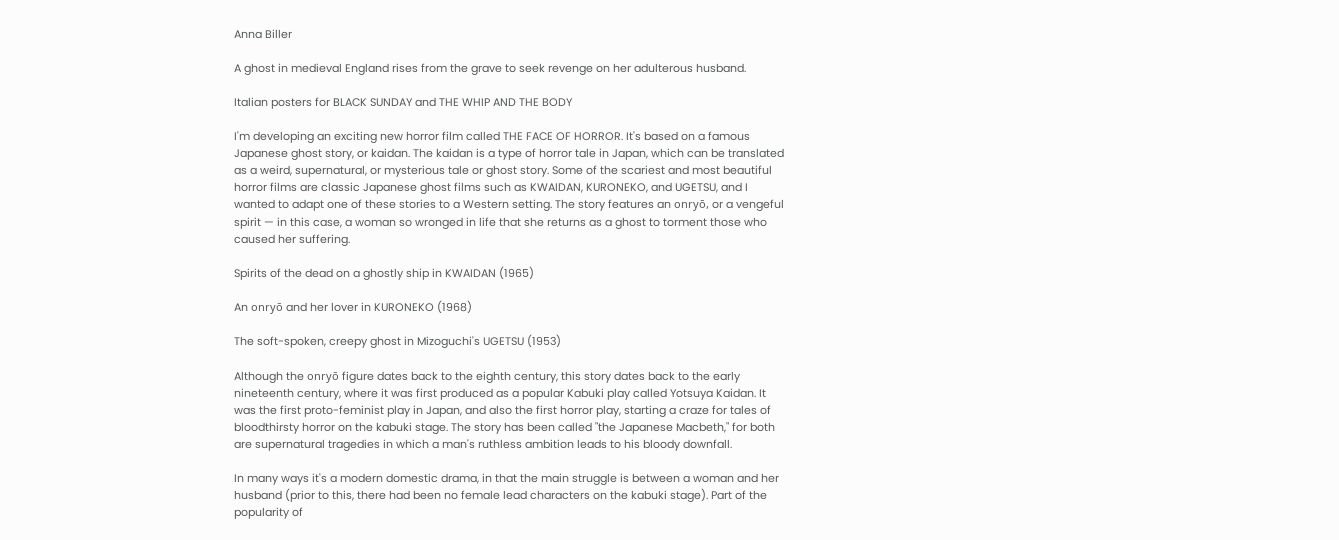Anna Biller

A ghost in medieval England rises from the grave to seek revenge on her adulterous husband.

Italian posters for BLACK SUNDAY and THE WHIP AND THE BODY

I'm developing an exciting new horror film called THE FACE OF HORROR. It's based on a famous Japanese ghost story, or kaidan. The kaidan is a type of horror tale in Japan, which can be translated as a weird, supernatural, or mysterious tale or ghost story. Some of the scariest and most beautiful horror films are classic Japanese ghost films such as KWAIDAN, KURONEKO, and UGETSU, and I wanted to adapt one of these stories to a Western setting. The story features an onryō, or a vengeful spirit — in this case, a woman so wronged in life that she returns as a ghost to torment those who caused her suffering.

Spirits of the dead on a ghostly ship in KWAIDAN (1965)

An onryō and her lover in KURONEKO (1968)

The soft-spoken, creepy ghost in Mizoguchi's UGETSU (1953)

Although the onryō figure dates back to the eighth century, this story dates back to the early nineteenth century, where it was first produced as a popular Kabuki play called Yotsuya Kaidan. It was the first proto-feminist play in Japan, and also the first horror play, starting a craze for tales of bloodthirsty horror on the kabuki stage. The story has been called "the Japanese Macbeth," for both are supernatural tragedies in which a man's ruthless ambition leads to his bloody downfall.

In many ways it's a modern domestic drama, in that the main struggle is between a woman and her husband (prior to this, there had been no female lead characters on the kabuki stage). Part of the popularity of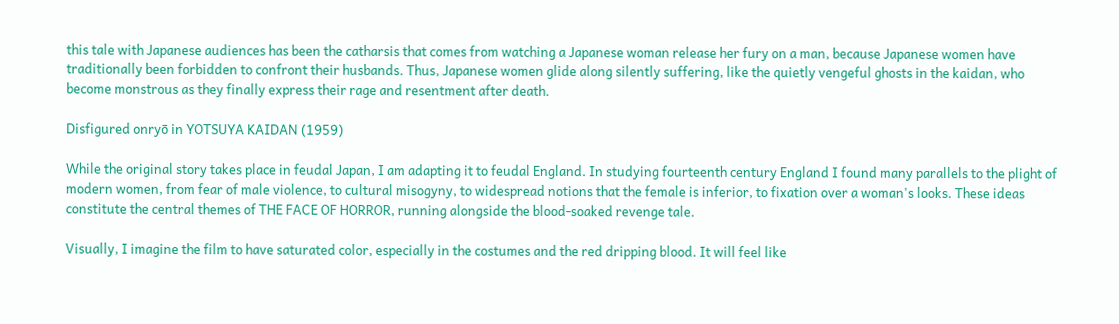this tale with Japanese audiences has been the catharsis that comes from watching a Japanese woman release her fury on a man, because Japanese women have traditionally been forbidden to confront their husbands. Thus, Japanese women glide along silently suffering, like the quietly vengeful ghosts in the kaidan, who become monstrous as they finally express their rage and resentment after death.

Disfigured onryō in YOTSUYA KAIDAN (1959)

While the original story takes place in feudal Japan, I am adapting it to feudal England. In studying fourteenth century England I found many parallels to the plight of modern women, from fear of male violence, to cultural misogyny, to widespread notions that the female is inferior, to fixation over a woman's looks. These ideas constitute the central themes of THE FACE OF HORROR, running alongside the blood-soaked revenge tale.

Visually, I imagine the film to have saturated color, especially in the costumes and the red dripping blood. It will feel like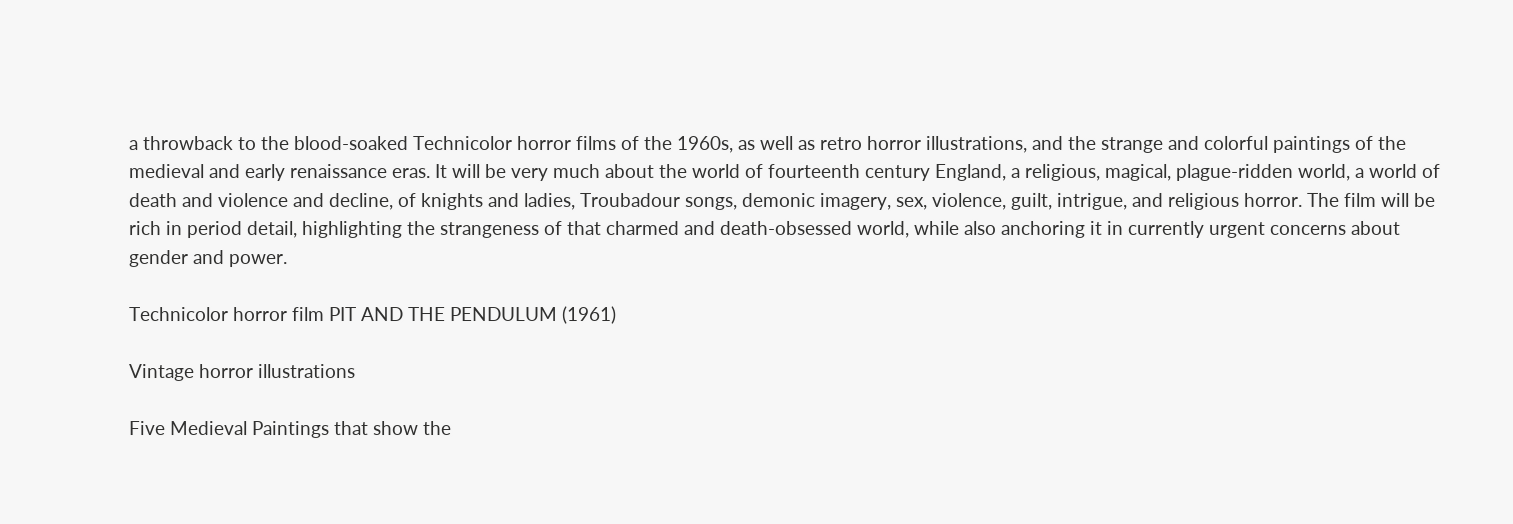a throwback to the blood-soaked Technicolor horror films of the 1960s, as well as retro horror illustrations, and the strange and colorful paintings of the medieval and early renaissance eras. It will be very much about the world of fourteenth century England, a religious, magical, plague-ridden world, a world of death and violence and decline, of knights and ladies, Troubadour songs, demonic imagery, sex, violence, guilt, intrigue, and religious horror. The film will be rich in period detail, highlighting the strangeness of that charmed and death-obsessed world, while also anchoring it in currently urgent concerns about gender and power.

Technicolor horror film PIT AND THE PENDULUM (1961)

Vintage horror illustrations

Five Medieval Paintings that show the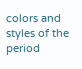colors and styles of the period